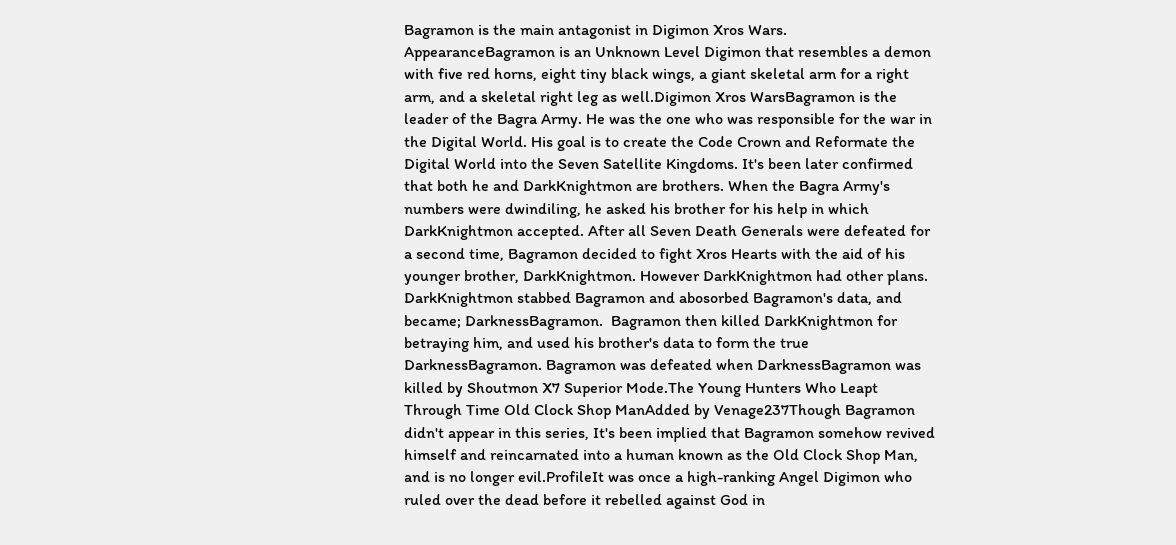Bagramon is the main antagonist in Digimon Xros Wars. AppearanceBagramon is an Unknown Level Digimon that resembles a demon with five red horns, eight tiny black wings, a giant skeletal arm for a right arm, and a skeletal right leg as well.Digimon Xros WarsBagramon is the leader of the Bagra Army. He was the one who was responsible for the war in the Digital World. His goal is to create the Code Crown and Reformate the Digital World into the Seven Satellite Kingdoms. It's been later confirmed that both he and DarkKnightmon are brothers. When the Bagra Army's numbers were dwindiling, he asked his brother for his help in which DarkKnightmon accepted. After all Seven Death Generals were defeated for a second time, Bagramon decided to fight Xros Hearts with the aid of his younger brother, DarkKnightmon. However DarkKnightmon had other plans. DarkKnightmon stabbed Bagramon and abosorbed Bagramon's data, and became; DarknessBagramon.  Bagramon then killed DarkKnightmon for betraying him, and used his brother's data to form the true DarknessBagramon. Bagramon was defeated when DarknessBagramon was killed by Shoutmon X7 Superior Mode.The Young Hunters Who Leapt Through Time Old Clock Shop ManAdded by Venage237Though Bagramon didn't appear in this series, It's been implied that Bagramon somehow revived himself and reincarnated into a human known as the Old Clock Shop Man, and is no longer evil.ProfileIt was once a high-ranking Angel Digimon who ruled over the dead before it rebelled against God in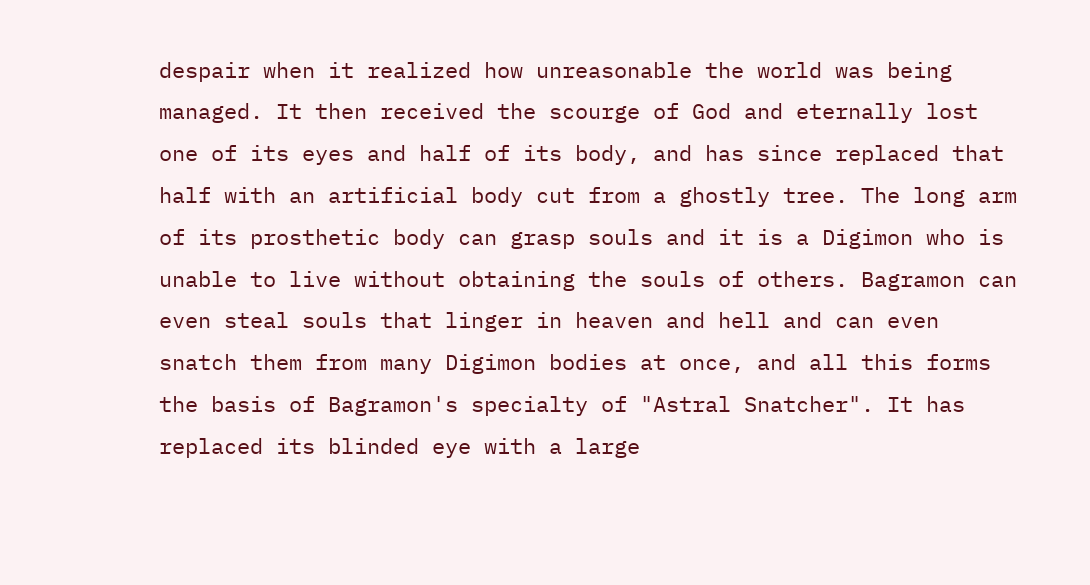despair when it realized how unreasonable the world was being managed. It then received the scourge of God and eternally lost one of its eyes and half of its body, and has since replaced that half with an artificial body cut from a ghostly tree. The long arm of its prosthetic body can grasp souls and it is a Digimon who is unable to live without obtaining the souls of others. Bagramon can even steal souls that linger in heaven and hell and can even snatch them from many Digimon bodies at once, and all this forms the basis of Bagramon's specialty of "Astral Snatcher". It has replaced its blinded eye with a large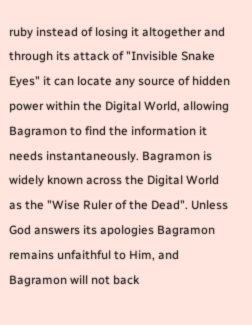ruby instead of losing it altogether and through its attack of "Invisible Snake Eyes" it can locate any source of hidden power within the Digital World, allowing Bagramon to find the information it needs instantaneously. Bagramon is widely known across the Digital World as the "Wise Ruler of the Dead". Unless God answers its apologies Bagramon remains unfaithful to Him, and Bagramon will not back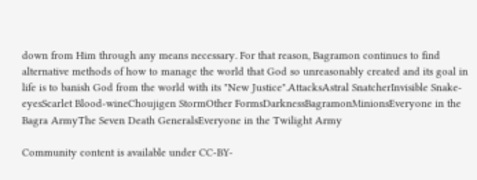down from Him through any means necessary. For that reason, Bagramon continues to find alternative methods of how to manage the world that God so unreasonably created and its goal in life is to banish God from the world with its "New Justice".AttacksAstral SnatcherInvisible Snake-eyesScarlet Blood-wineChoujigen StormOther FormsDarknessBagramonMinionsEveryone in the Bagra ArmyThe Seven Death GeneralsEveryone in the Twilight Army

Community content is available under CC-BY-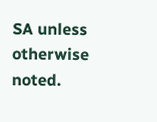SA unless otherwise noted.